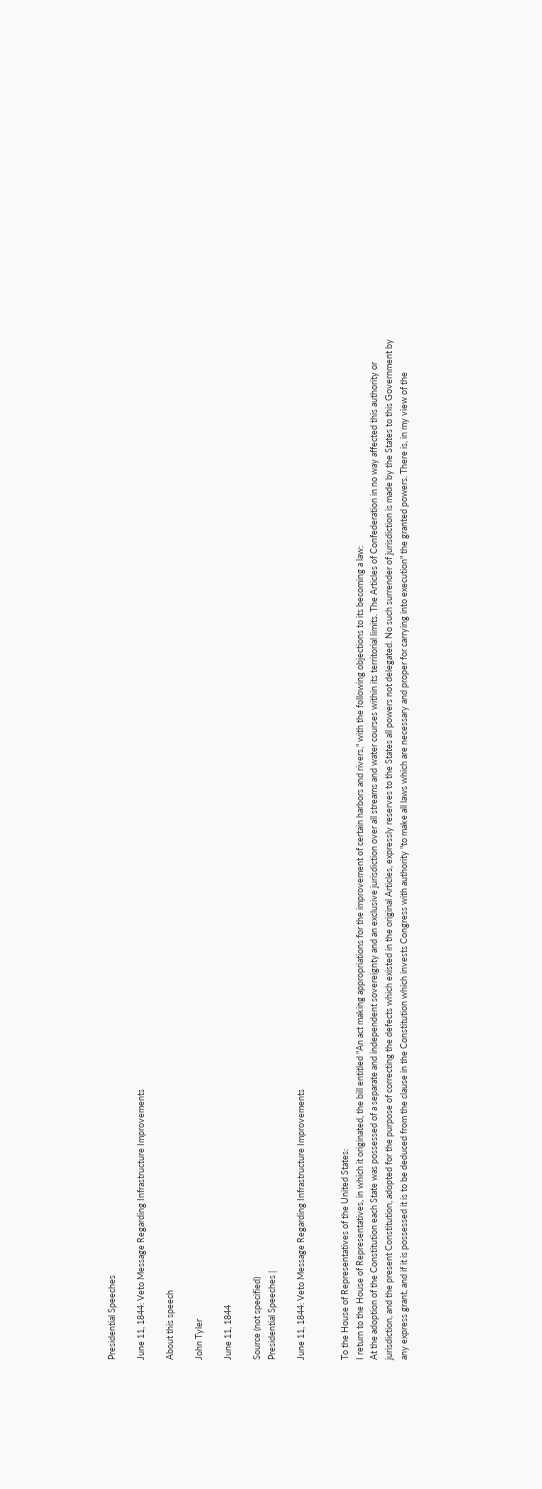Presidential Speeches

June 11, 1844: Veto Message Regarding Infrastructure Improvements

About this speech

John Tyler

June 11, 1844

Source (not specified)
Presidential Speeches |

June 11, 1844: Veto Message Regarding Infrastructure Improvements


To the House of Representatives of the United States:
I return to the House of Representatives, in which it originated, the bill entitled "An act making appropriations for the improvement of certain harbors and rivers," with the following objections to its becoming a law:
At the adoption of the Constitution each State was possessed of a separate and independent sovereignty and an exclusive jurisdiction over all streams and water courses within its territorial limits. The Articles of Confederation in no way affected this authority or jurisdiction, and the present Constitution, adopted for the purpose of correcting the defects which existed in the original Articles, expressly reserves to the States all powers not delegated. No such surrender of jurisdiction is made by the States to this Government by any express grant, and if it is possessed it is to be deduced from the clause in the Constitution which invests Congress with authority "to make all laws which are necessary and proper for carrying into execution" the granted powers. There is, in my view of the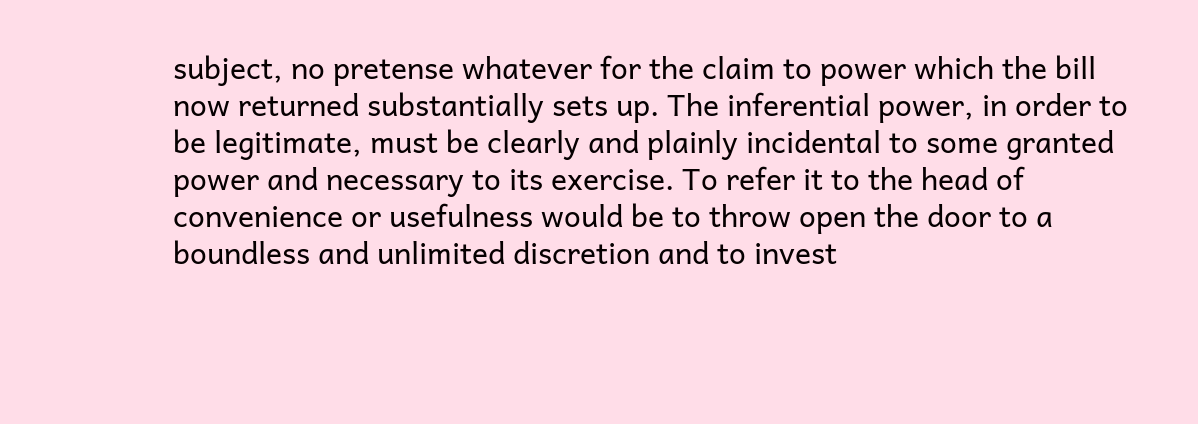subject, no pretense whatever for the claim to power which the bill now returned substantially sets up. The inferential power, in order to be legitimate, must be clearly and plainly incidental to some granted power and necessary to its exercise. To refer it to the head of convenience or usefulness would be to throw open the door to a boundless and unlimited discretion and to invest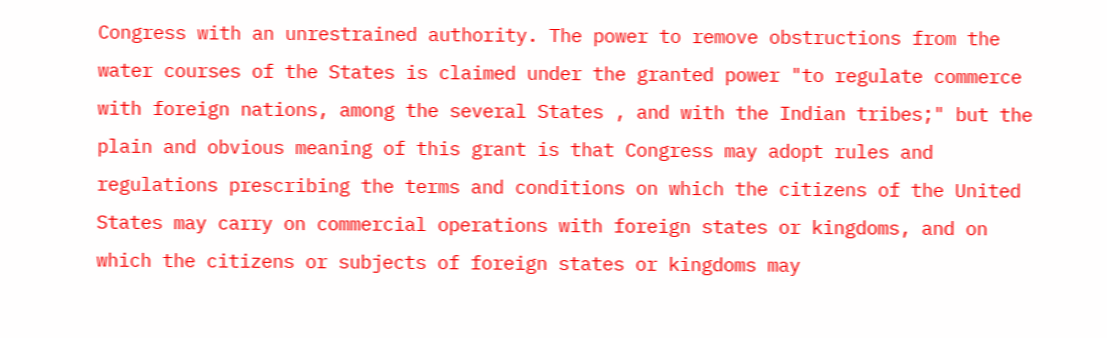Congress with an unrestrained authority. The power to remove obstructions from the water courses of the States is claimed under the granted power "to regulate commerce with foreign nations, among the several States , and with the Indian tribes;" but the plain and obvious meaning of this grant is that Congress may adopt rules and regulations prescribing the terms and conditions on which the citizens of the United States may carry on commercial operations with foreign states or kingdoms, and on which the citizens or subjects of foreign states or kingdoms may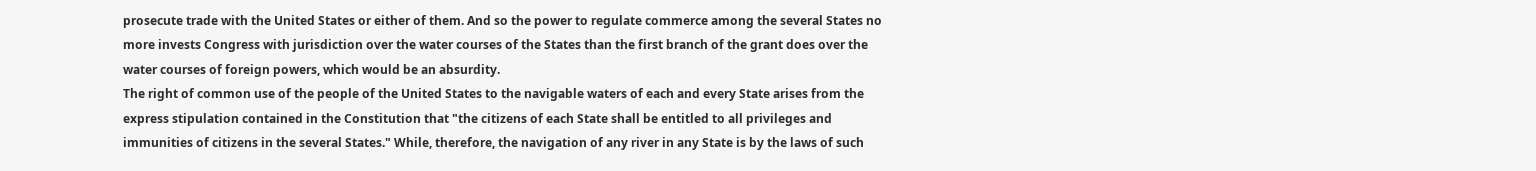prosecute trade with the United States or either of them. And so the power to regulate commerce among the several States no more invests Congress with jurisdiction over the water courses of the States than the first branch of the grant does over the water courses of foreign powers, which would be an absurdity.
The right of common use of the people of the United States to the navigable waters of each and every State arises from the express stipulation contained in the Constitution that "the citizens of each State shall be entitled to all privileges and immunities of citizens in the several States." While, therefore, the navigation of any river in any State is by the laws of such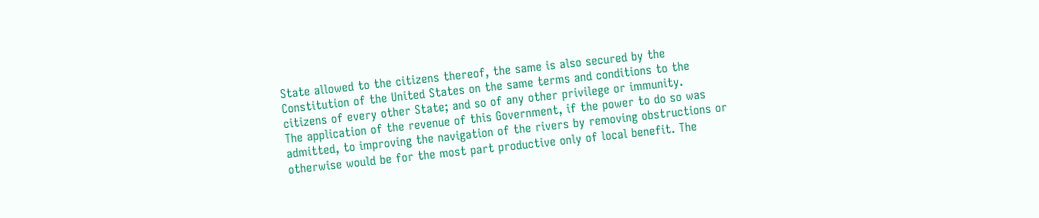State allowed to the citizens thereof, the same is also secured by the Constitution of the United States on the same terms and conditions to the citizens of every other State; and so of any other privilege or immunity.
The application of the revenue of this Government, if the power to do so was admitted, to improving the navigation of the rivers by removing obstructions or otherwise would be for the most part productive only of local benefit. The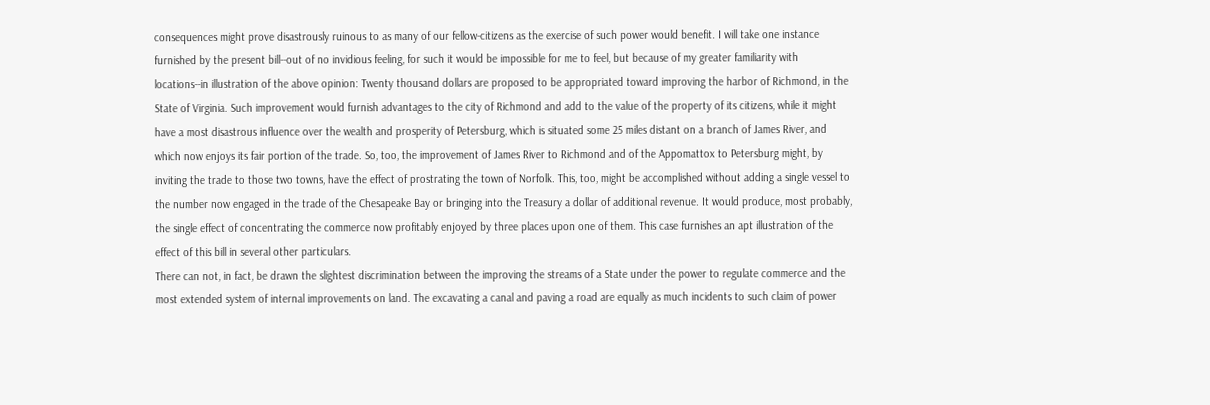consequences might prove disastrously ruinous to as many of our fellow-citizens as the exercise of such power would benefit. I will take one instance furnished by the present bill--out of no invidious feeling, for such it would be impossible for me to feel, but because of my greater familiarity with locations--in illustration of the above opinion: Twenty thousand dollars are proposed to be appropriated toward improving the harbor of Richmond, in the State of Virginia. Such improvement would furnish advantages to the city of Richmond and add to the value of the property of its citizens, while it might have a most disastrous influence over the wealth and prosperity of Petersburg, which is situated some 25 miles distant on a branch of James River, and which now enjoys its fair portion of the trade. So, too, the improvement of James River to Richmond and of the Appomattox to Petersburg might, by inviting the trade to those two towns, have the effect of prostrating the town of Norfolk. This, too, might be accomplished without adding a single vessel to the number now engaged in the trade of the Chesapeake Bay or bringing into the Treasury a dollar of additional revenue. It would produce, most probably, the single effect of concentrating the commerce now profitably enjoyed by three places upon one of them. This case furnishes an apt illustration of the effect of this bill in several other particulars.
There can not, in fact, be drawn the slightest discrimination between the improving the streams of a State under the power to regulate commerce and the most extended system of internal improvements on land. The excavating a canal and paving a road are equally as much incidents to such claim of power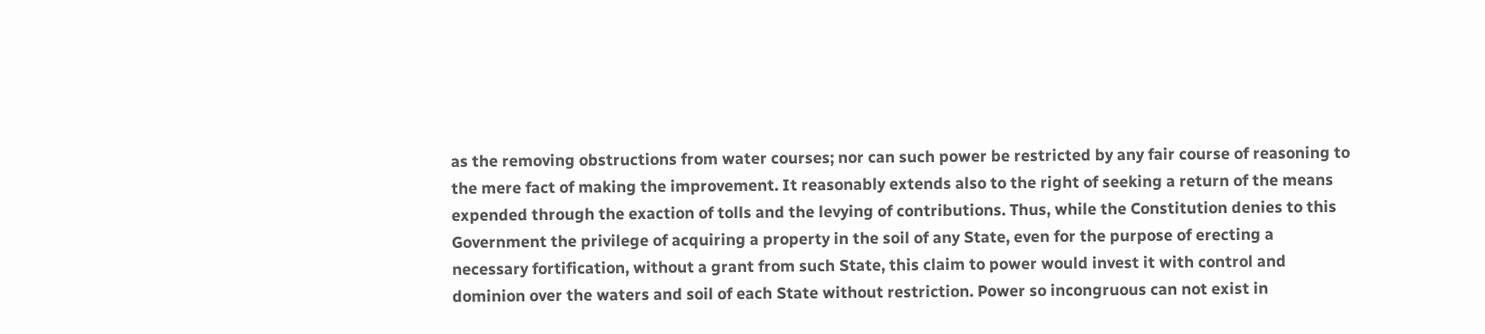as the removing obstructions from water courses; nor can such power be restricted by any fair course of reasoning to the mere fact of making the improvement. It reasonably extends also to the right of seeking a return of the means expended through the exaction of tolls and the levying of contributions. Thus, while the Constitution denies to this Government the privilege of acquiring a property in the soil of any State, even for the purpose of erecting a necessary fortification, without a grant from such State, this claim to power would invest it with control and dominion over the waters and soil of each State without restriction. Power so incongruous can not exist in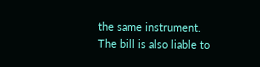the same instrument.
The bill is also liable to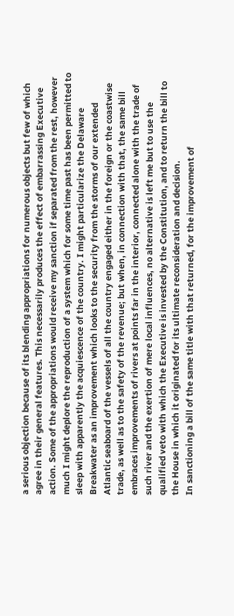a serious objection because of its blending appropriations for numerous objects but few of which agree in their general features. This necessarily produces the effect of embarrassing Executive action. Some of the appropriations would receive my sanction if separated from the rest, however much I might deplore the reproduction of a system which for some time past has been permitted to sleep with apparently the acquiescence of the country. I might particularize the Delaware Breakwater as an improvement which looks to the security from the storms of our extended Atlantic seaboard of the vessels of all the country engaged either in the foreign or the coastwise trade, as well as to the safety of the revenue; but when, in connection with that, the same bill embraces improvements of rivers at points far in the interior, connected alone with the trade of such river and the exertion of mere local influences, no alternative is left me but to use the qualified veto with which the Executive is invested by the Constitution, and to return the bill to the House in which it originated for its ultimate reconsideration and decision.
In sanctioning a bill of the same title with that returned, for the improvement of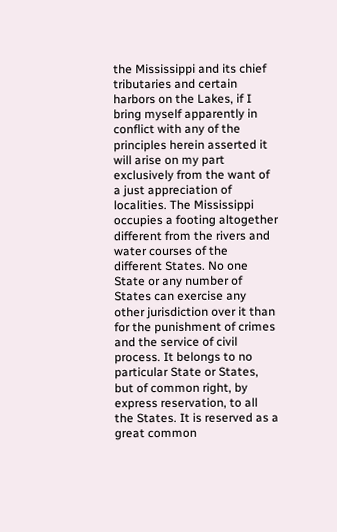the Mississippi and its chief tributaries and certain harbors on the Lakes, if I bring myself apparently in conflict with any of the principles herein asserted it will arise on my part exclusively from the want of a just appreciation of localities. The Mississippi occupies a footing altogether different from the rivers and water courses of the different States. No one State or any number of States can exercise any other jurisdiction over it than for the punishment of crimes and the service of civil process. It belongs to no particular State or States, but of common right, by express reservation, to all the States. It is reserved as a great common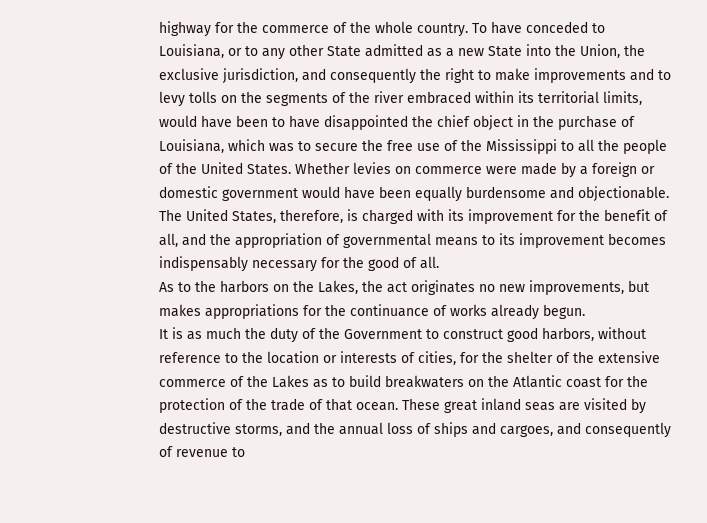highway for the commerce of the whole country. To have conceded to Louisiana, or to any other State admitted as a new State into the Union, the exclusive jurisdiction, and consequently the right to make improvements and to levy tolls on the segments of the river embraced within its territorial limits, would have been to have disappointed the chief object in the purchase of Louisiana, which was to secure the free use of the Mississippi to all the people of the United States. Whether levies on commerce were made by a foreign or domestic government would have been equally burdensome and objectionable. The United States, therefore, is charged with its improvement for the benefit of all, and the appropriation of governmental means to its improvement becomes indispensably necessary for the good of all.
As to the harbors on the Lakes, the act originates no new improvements, but makes appropriations for the continuance of works already begun.
It is as much the duty of the Government to construct good harbors, without reference to the location or interests of cities, for the shelter of the extensive commerce of the Lakes as to build breakwaters on the Atlantic coast for the protection of the trade of that ocean. These great inland seas are visited by destructive storms, and the annual loss of ships and cargoes, and consequently of revenue to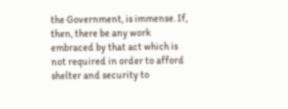the Government, is immense. If, then, there be any work embraced by that act which is not required in order to afford shelter and security to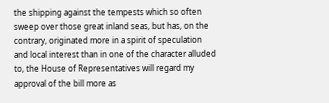the shipping against the tempests which so often sweep over those great inland seas, but has, on the contrary, originated more in a spirit of speculation and local interest than in one of the character alluded to, the House of Representatives will regard my approval of the bill more as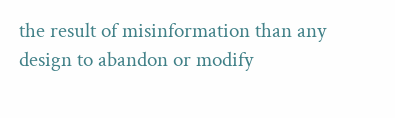the result of misinformation than any design to abandon or modify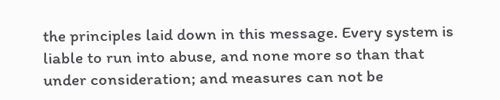the principles laid down in this message. Every system is liable to run into abuse, and none more so than that under consideration; and measures can not be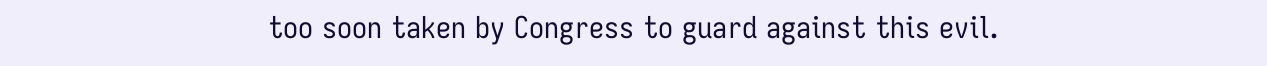too soon taken by Congress to guard against this evil.